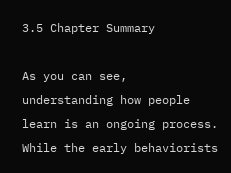3.5 Chapter Summary

As you can see, understanding how people learn is an ongoing process. While the early behaviorists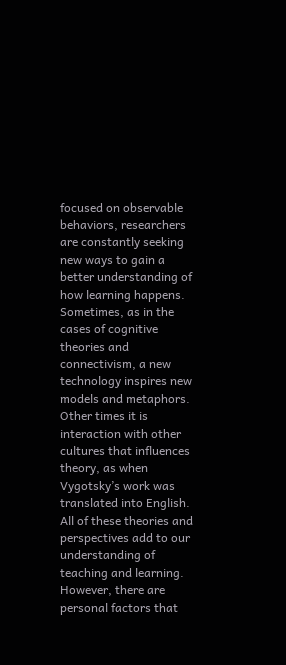focused on observable behaviors, researchers are constantly seeking new ways to gain a better understanding of how learning happens. Sometimes, as in the cases of cognitive theories and connectivism, a new technology inspires new models and metaphors. Other times it is interaction with other cultures that influences theory, as when Vygotsky’s work was translated into English. All of these theories and perspectives add to our understanding of teaching and learning. However, there are personal factors that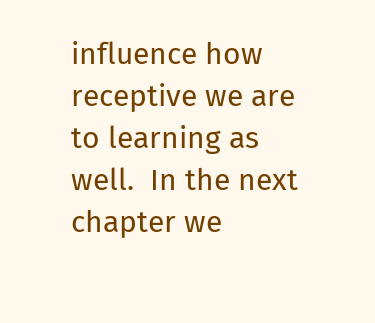influence how receptive we are to learning as well.  In the next chapter we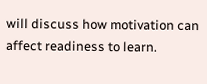will discuss how motivation can affect readiness to learn.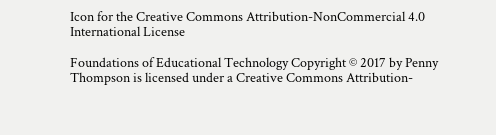Icon for the Creative Commons Attribution-NonCommercial 4.0 International License

Foundations of Educational Technology Copyright © 2017 by Penny Thompson is licensed under a Creative Commons Attribution-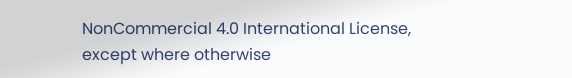NonCommercial 4.0 International License, except where otherwise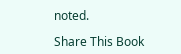noted.

Share This Book